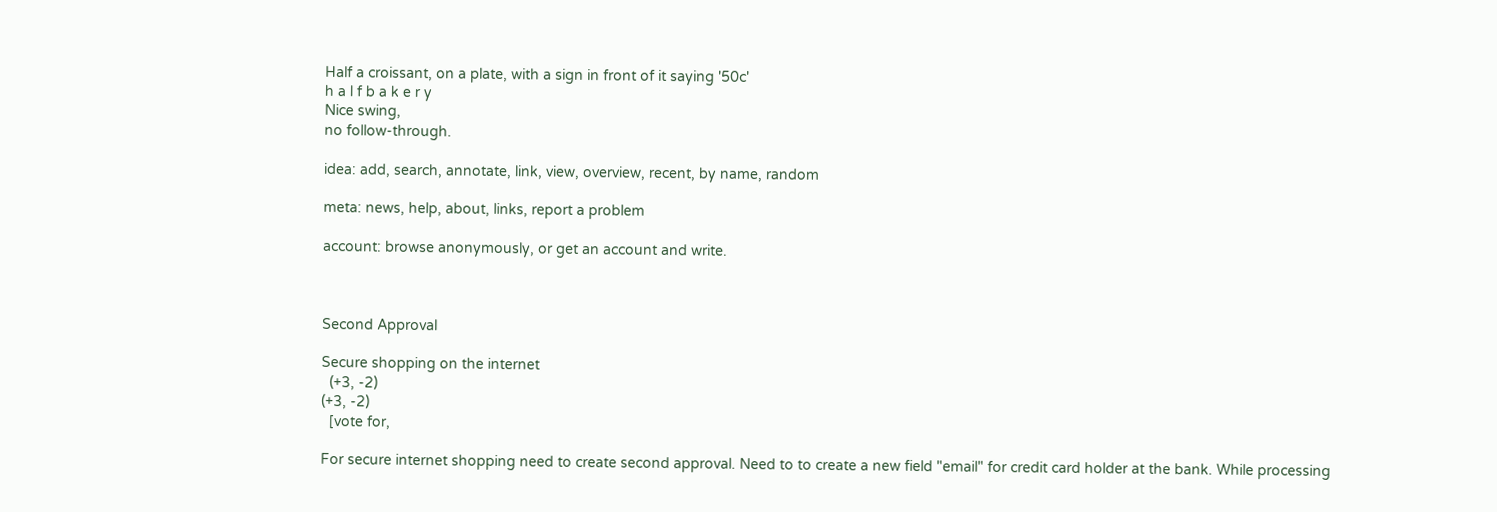Half a croissant, on a plate, with a sign in front of it saying '50c'
h a l f b a k e r y
Nice swing,
no follow-through.

idea: add, search, annotate, link, view, overview, recent, by name, random

meta: news, help, about, links, report a problem

account: browse anonymously, or get an account and write.



Second Approval

Secure shopping on the internet
  (+3, -2)
(+3, -2)
  [vote for,

For secure internet shopping need to create second approval. Need to to create a new field "email" for credit card holder at the bank. While processing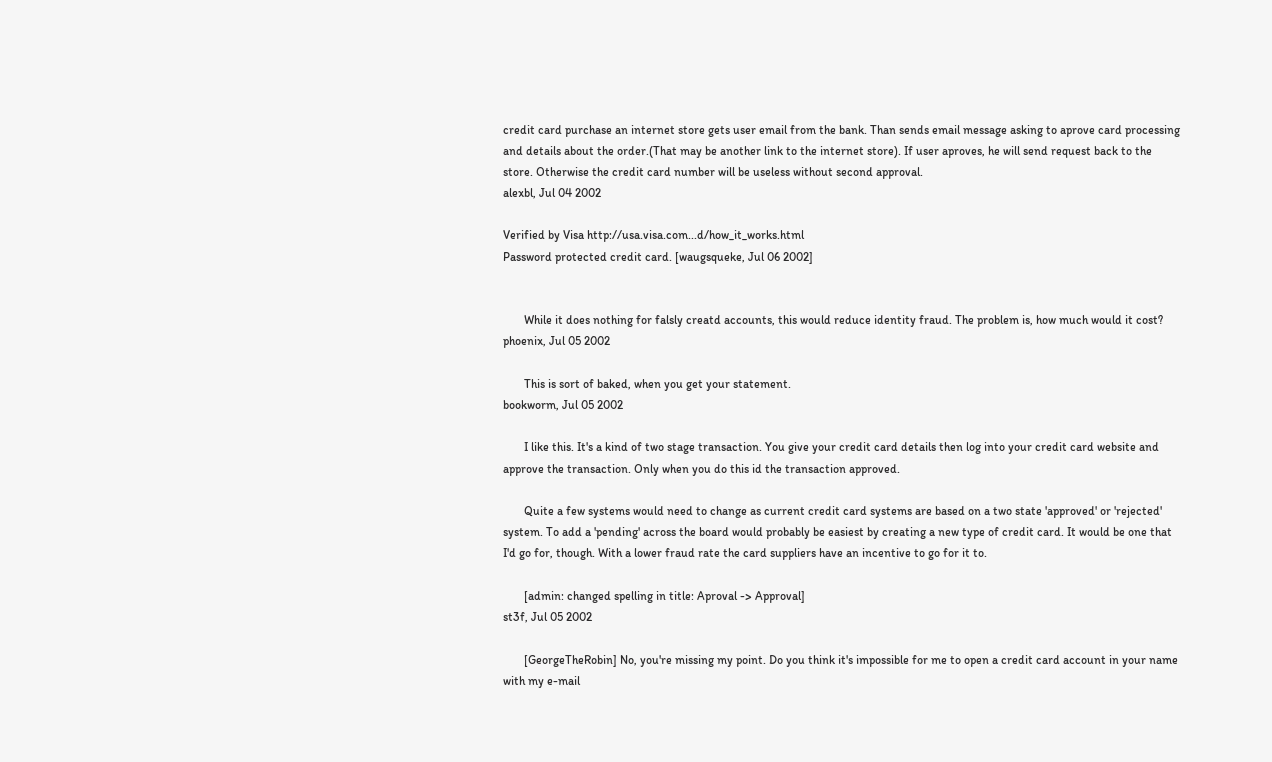credit card purchase an internet store gets user email from the bank. Than sends email message asking to aprove card processing and details about the order.(That may be another link to the internet store). If user aproves, he will send request back to the store. Otherwise the credit card number will be useless without second approval.
alexbl, Jul 04 2002

Verified by Visa http://usa.visa.com...d/how_it_works.html
Password protected credit card. [waugsqueke, Jul 06 2002]


       While it does nothing for falsly creatd accounts, this would reduce identity fraud. The problem is, how much would it cost?
phoenix, Jul 05 2002

       This is sort of baked, when you get your statement.
bookworm, Jul 05 2002

       I like this. It's a kind of two stage transaction. You give your credit card details then log into your credit card website and approve the transaction. Only when you do this id the transaction approved.

       Quite a few systems would need to change as current credit card systems are based on a two state 'approved' or 'rejected' system. To add a 'pending' across the board would probably be easiest by creating a new type of credit card. It would be one that I'd go for, though. With a lower fraud rate the card suppliers have an incentive to go for it to.

       [admin: changed spelling in title: Aproval -> Approval]
st3f, Jul 05 2002

       [GeorgeTheRobin] No, you're missing my point. Do you think it's impossible for me to open a credit card account in your name with my e-mail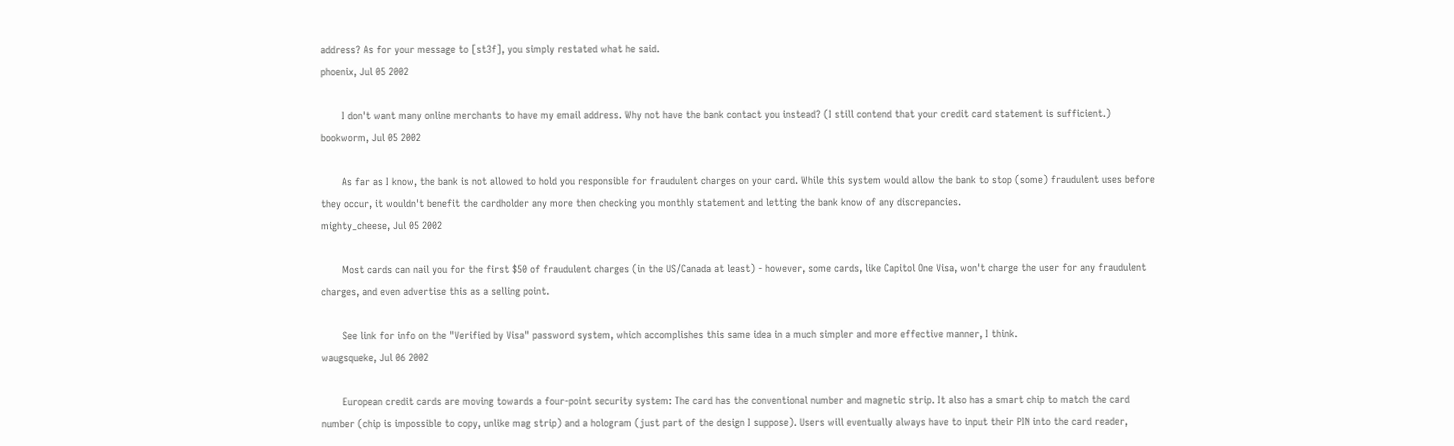address? As for your message to [st3f], you simply restated what he said.
phoenix, Jul 05 2002

       I don't want many online merchants to have my email address. Why not have the bank contact you instead? (I still contend that your credit card statement is sufficient.)
bookworm, Jul 05 2002

       As far as I know, the bank is not allowed to hold you responsible for fraudulent charges on your card. While this system would allow the bank to stop (some) fraudulent uses before they occur, it wouldn't benefit the cardholder any more then checking you monthly statement and letting the bank know of any discrepancies.
mighty_cheese, Jul 05 2002

       Most cards can nail you for the first $50 of fraudulent charges (in the US/Canada at least) - however, some cards, like Capitol One Visa, won't charge the user for any fraudulent charges, and even advertise this as a selling point.

       See link for info on the "Verified by Visa" password system, which accomplishes this same idea in a much simpler and more effective manner, I think.
waugsqueke, Jul 06 2002

       European credit cards are moving towards a four-point security system: The card has the conventional number and magnetic strip. It also has a smart chip to match the card number (chip is impossible to copy, unlike mag strip) and a hologram (just part of the design I suppose). Users will eventually always have to input their PIN into the card reader,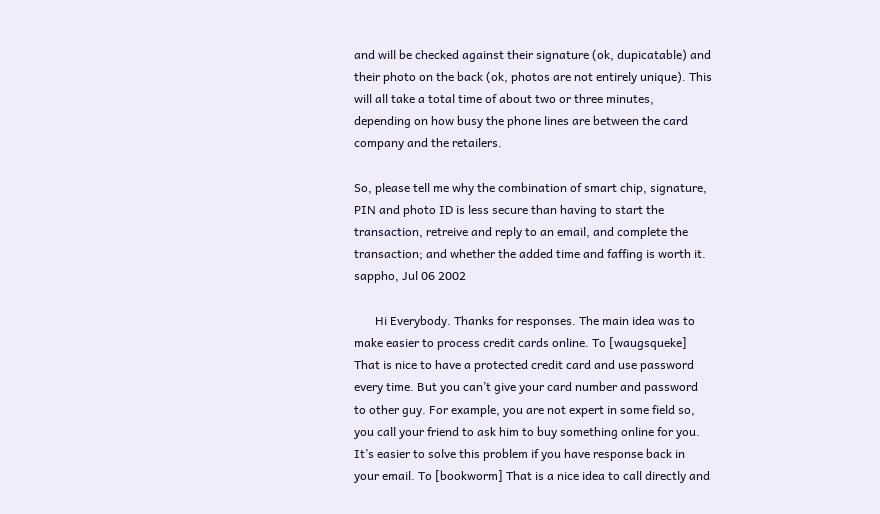and will be checked against their signature (ok, dupicatable) and their photo on the back (ok, photos are not entirely unique). This will all take a total time of about two or three minutes, depending on how busy the phone lines are between the card company and the retailers.

So, please tell me why the combination of smart chip, signature, PIN and photo ID is less secure than having to start the transaction, retreive and reply to an email, and complete the transaction; and whether the added time and faffing is worth it.
sappho, Jul 06 2002

       Hi Everybody. Thanks for responses. The main idea was to make easier to process credit cards online. To [waugsqueke] That is nice to have a protected credit card and use password every time. But you can’t give your card number and password to other guy. For example, you are not expert in some field so, you call your friend to ask him to buy something online for you. It’s easier to solve this problem if you have response back in your email. To [bookworm] That is a nice idea to call directly and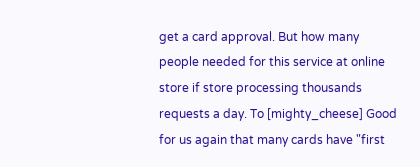get a card approval. But how many people needed for this service at online store if store processing thousands requests a day. To [mighty_cheese] Good for us again that many cards have "first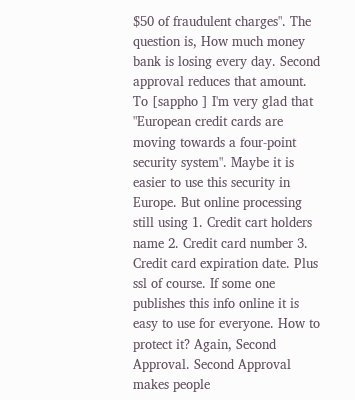$50 of fraudulent charges". The question is, How much money bank is losing every day. Second approval reduces that amount. To [sappho ] I'm very glad that "European credit cards are moving towards a four-point security system". Maybe it is easier to use this security in Europe. But online processing still using 1. Credit cart holders name 2. Credit card number 3. Credit card expiration date. Plus ssl of course. If some one publishes this info online it is easy to use for everyone. How to protect it? Again, Second Approval. Second Approval makes people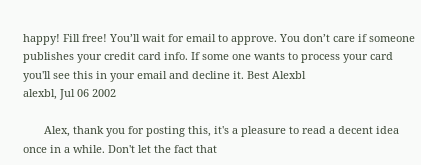happy! Fill free! You’ll wait for email to approve. You don’t care if someone publishes your credit card info. If some one wants to process your card you'll see this in your email and decline it. Best Alexbl
alexbl, Jul 06 2002

       Alex, thank you for posting this, it's a pleasure to read a decent idea once in a while. Don't let the fact that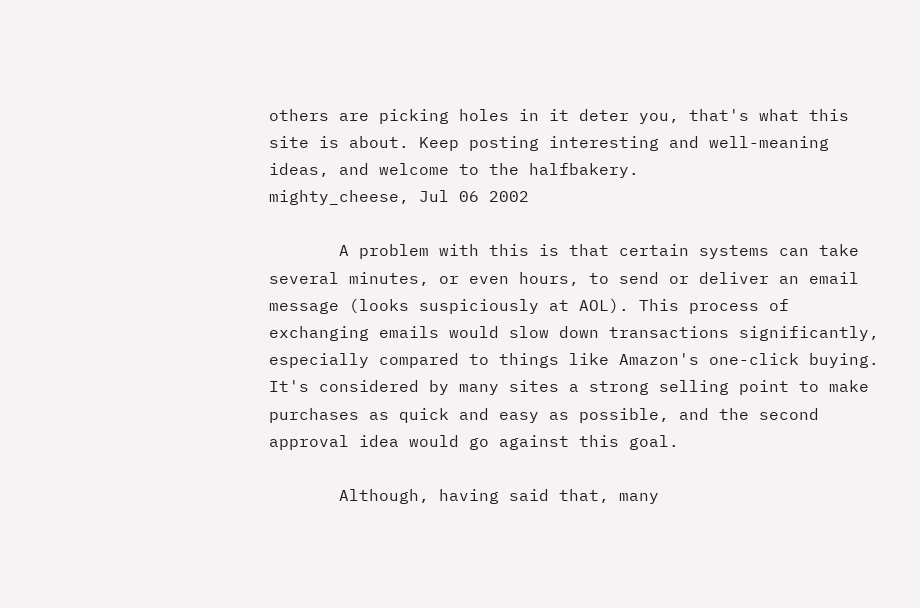others are picking holes in it deter you, that's what this site is about. Keep posting interesting and well-meaning ideas, and welcome to the halfbakery.
mighty_cheese, Jul 06 2002

       A problem with this is that certain systems can take several minutes, or even hours, to send or deliver an email message (looks suspiciously at AOL). This process of exchanging emails would slow down transactions significantly, especially compared to things like Amazon's one-click buying. It's considered by many sites a strong selling point to make purchases as quick and easy as possible, and the second approval idea would go against this goal.

       Although, having said that, many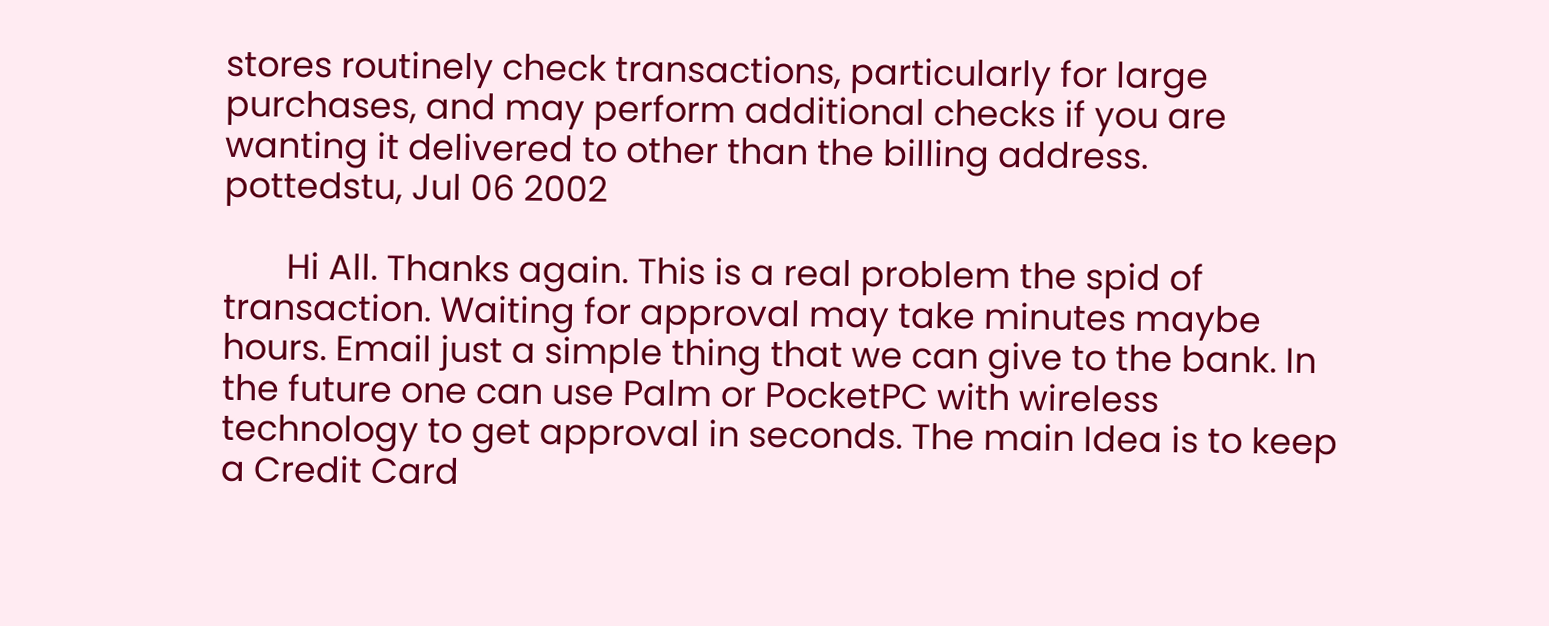stores routinely check transactions, particularly for large purchases, and may perform additional checks if you are wanting it delivered to other than the billing address.
pottedstu, Jul 06 2002

       Hi All. Thanks again. This is a real problem the spid of transaction. Waiting for approval may take minutes maybe hours. Email just a simple thing that we can give to the bank. In the future one can use Palm or PocketPC with wireless technology to get approval in seconds. The main Idea is to keep a Credit Card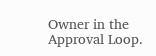Owner in the Approval Loop.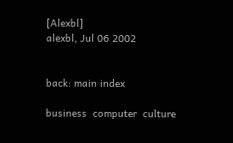[Alexbl]
alexbl, Jul 06 2002


back: main index

business  computer  culture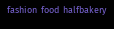fashion  food  halfbakery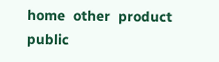home  other  product  public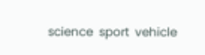science  sport  vehicle